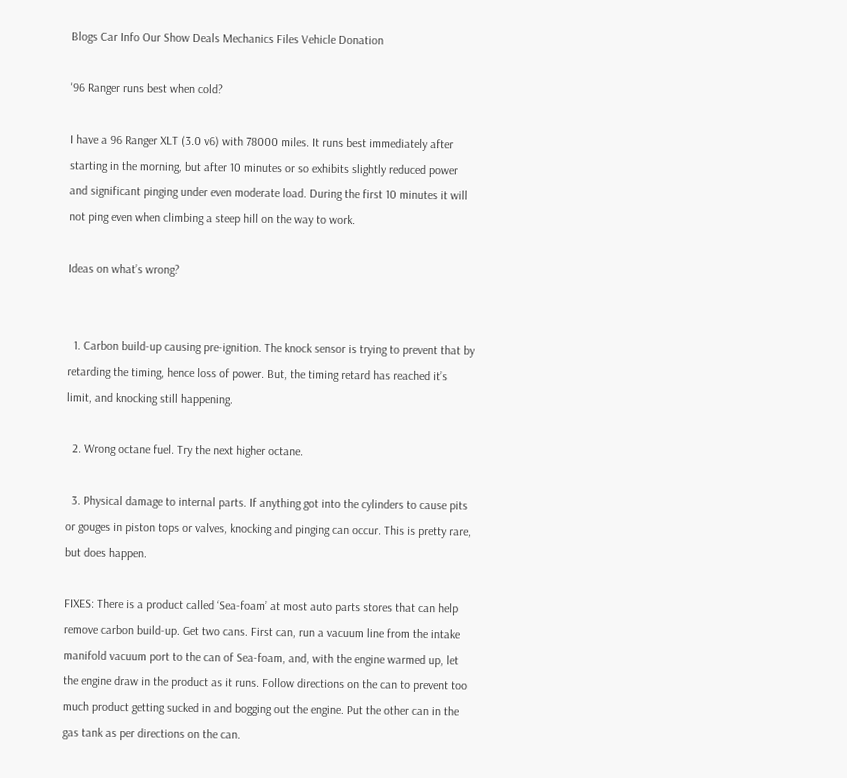Blogs Car Info Our Show Deals Mechanics Files Vehicle Donation

'96 Ranger runs best when cold?

I have a 96 Ranger XLT (3.0 v6) with 78000 miles. It runs best immediately after starting in the morning, but after 10 minutes or so exhibits slightly reduced power and significant pinging under even moderate load. During the first 10 minutes it will not ping even when climbing a steep hill on the way to work.

Ideas on what’s wrong?


  1. Carbon build-up causing pre-ignition. The knock sensor is trying to prevent that by retarding the timing, hence loss of power. But, the timing retard has reached it’s limit, and knocking still happening.

  2. Wrong octane fuel. Try the next higher octane.

  3. Physical damage to internal parts. If anything got into the cylinders to cause pits or gouges in piston tops or valves, knocking and pinging can occur. This is pretty rare, but does happen.

FIXES: There is a product called ‘Sea-foam’ at most auto parts stores that can help remove carbon build-up. Get two cans. First can, run a vacuum line from the intake manifold vacuum port to the can of Sea-foam, and, with the engine warmed up, let the engine draw in the product as it runs. Follow directions on the can to prevent too much product getting sucked in and bogging out the engine. Put the other can in the gas tank as per directions on the can.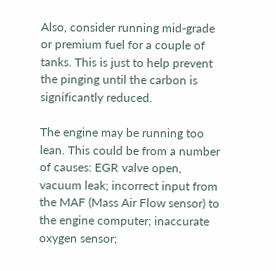Also, consider running mid-grade or premium fuel for a couple of tanks. This is just to help prevent the pinging until the carbon is significantly reduced.

The engine may be running too lean. This could be from a number of causes: EGR valve open, vacuum leak; incorrect input from the MAF (Mass Air Flow sensor) to the engine computer; inaccurate oxygen sensor;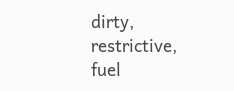dirty, restrictive, fuel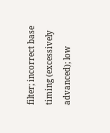filter; incorrect base timing (excessively advanced); low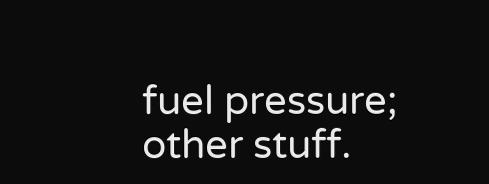fuel pressure; other stuff.